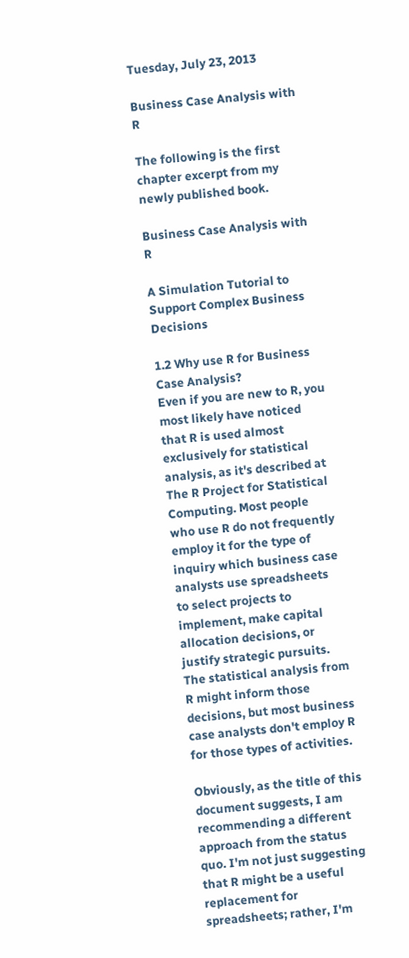Tuesday, July 23, 2013

Business Case Analysis with R

The following is the first chapter excerpt from my newly published book.

Business Case Analysis with R

A Simulation Tutorial to Support Complex Business Decisions

1.2 Why use R for Business Case Analysis?
Even if you are new to R, you most likely have noticed that R is used almost exclusively for statistical analysis, as it's described at The R Project for Statistical Computing. Most people who use R do not frequently employ it for the type of inquiry which business case analysts use spreadsheets to select projects to implement, make capital allocation decisions, or justify strategic pursuits. The statistical analysis from R might inform those decisions, but most business case analysts don't employ R for those types of activities.

Obviously, as the title of this document suggests, I am recommending a different approach from the status quo. I'm not just suggesting that R might be a useful replacement for spreadsheets; rather, I'm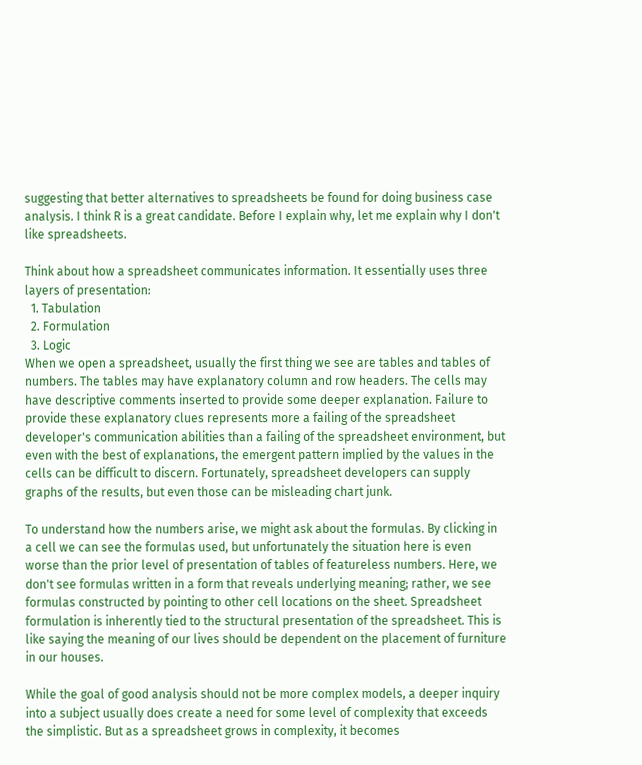suggesting that better alternatives to spreadsheets be found for doing business case analysis. I think R is a great candidate. Before I explain why, let me explain why I don't like spreadsheets.

Think about how a spreadsheet communicates information. It essentially uses three layers of presentation:
  1. Tabulation
  2. Formulation
  3. Logic
When we open a spreadsheet, usually the first thing we see are tables and tables of numbers. The tables may have explanatory column and row headers. The cells may have descriptive comments inserted to provide some deeper explanation. Failure to provide these explanatory clues represents more a failing of the spreadsheet developer's communication abilities than a failing of the spreadsheet environment, but even with the best of explanations, the emergent pattern implied by the values in the cells can be difficult to discern. Fortunately, spreadsheet developers can supply graphs of the results, but even those can be misleading chart junk.

To understand how the numbers arise, we might ask about the formulas. By clicking in a cell we can see the formulas used, but unfortunately the situation here is even worse than the prior level of presentation of tables of featureless numbers. Here, we don't see formulas written in a form that reveals underlying meaning; rather, we see formulas constructed by pointing to other cell locations on the sheet. Spreadsheet formulation is inherently tied to the structural presentation of the spreadsheet. This is like saying the meaning of our lives should be dependent on the placement of furniture in our houses.

While the goal of good analysis should not be more complex models, a deeper inquiry into a subject usually does create a need for some level of complexity that exceeds the simplistic. But as a spreadsheet grows in complexity, it becomes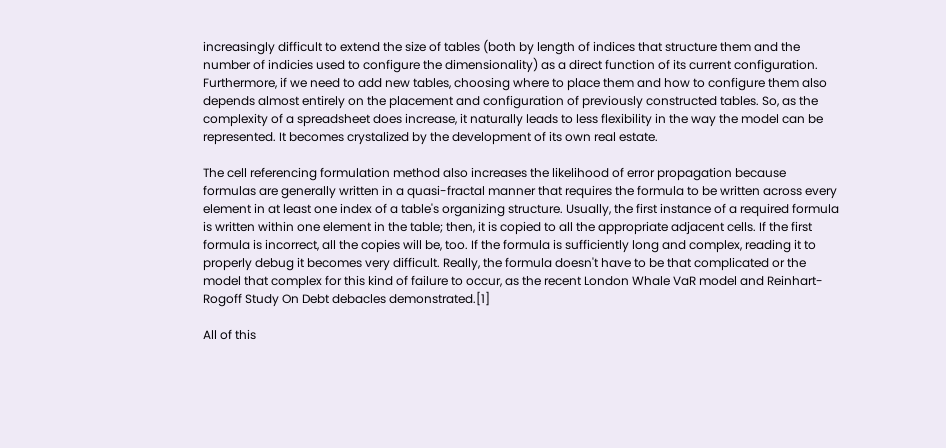increasingly difficult to extend the size of tables (both by length of indices that structure them and the number of indicies used to configure the dimensionality) as a direct function of its current configuration. Furthermore, if we need to add new tables, choosing where to place them and how to configure them also depends almost entirely on the placement and configuration of previously constructed tables. So, as the complexity of a spreadsheet does increase, it naturally leads to less flexibility in the way the model can be represented. It becomes crystalized by the development of its own real estate.

The cell referencing formulation method also increases the likelihood of error propagation because formulas are generally written in a quasi-fractal manner that requires the formula to be written across every element in at least one index of a table's organizing structure. Usually, the first instance of a required formula is written within one element in the table; then, it is copied to all the appropriate adjacent cells. If the first formula is incorrect, all the copies will be, too. If the formula is sufficiently long and complex, reading it to properly debug it becomes very difficult. Really, the formula doesn't have to be that complicated or the model that complex for this kind of failure to occur, as the recent London Whale VaR model and Reinhart-Rogoff Study On Debt debacles demonstrated.[1]

All of this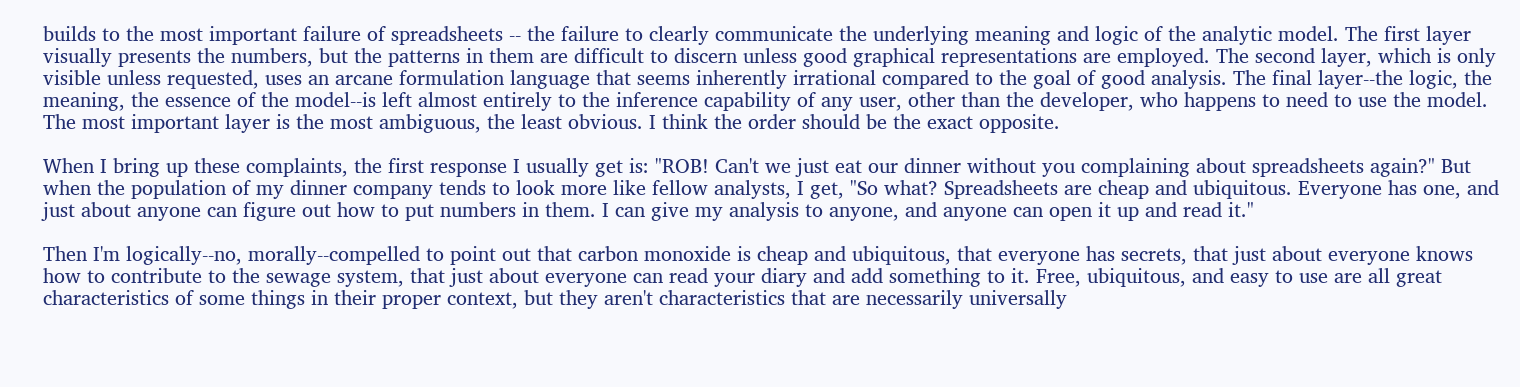builds to the most important failure of spreadsheets -- the failure to clearly communicate the underlying meaning and logic of the analytic model. The first layer visually presents the numbers, but the patterns in them are difficult to discern unless good graphical representations are employed. The second layer, which is only visible unless requested, uses an arcane formulation language that seems inherently irrational compared to the goal of good analysis. The final layer--the logic, the meaning, the essence of the model--is left almost entirely to the inference capability of any user, other than the developer, who happens to need to use the model. The most important layer is the most ambiguous, the least obvious. I think the order should be the exact opposite.

When I bring up these complaints, the first response I usually get is: "ROB! Can't we just eat our dinner without you complaining about spreadsheets again?" But when the population of my dinner company tends to look more like fellow analysts, I get, "So what? Spreadsheets are cheap and ubiquitous. Everyone has one, and just about anyone can figure out how to put numbers in them. I can give my analysis to anyone, and anyone can open it up and read it."

Then I'm logically--no, morally--compelled to point out that carbon monoxide is cheap and ubiquitous, that everyone has secrets, that just about everyone knows how to contribute to the sewage system, that just about everyone can read your diary and add something to it. Free, ubiquitous, and easy to use are all great characteristics of some things in their proper context, but they aren't characteristics that are necessarily universally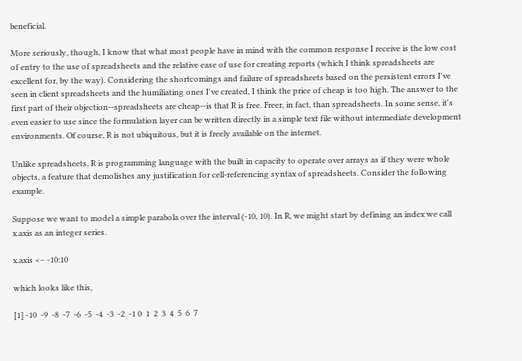beneficial.

More seriously, though, I know that what most people have in mind with the common response I receive is the low cost of entry to the use of spreadsheets and the relative ease of use for creating reports (which I think spreadsheets are excellent for, by the way). Considering the shortcomings and failure of spreadsheets based on the persistent errors I've seen in client spreadsheets and the humiliating ones I've created, I think the price of cheap is too high. The answer to the first part of their objection--spreadsheets are cheap--is that R is free. Freer, in fact, than spreadsheets. In some sense, it's even easier to use since the formulation layer can be written directly in a simple text file without intermediate development environments. Of course, R is not ubiquitous, but it is freely available on the internet.

Unlike spreadsheets, R is programming language with the built in capacity to operate over arrays as if they were whole objects, a feature that demolishes any justification for cell-referencing syntax of spreadsheets. Consider the following example.

Suppose we want to model a simple parabola over the interval (-10, 10). In R, we might start by defining an index we call x.axis as an integer series.

x.axis <– -10:10

which looks like this,

[1] -10  -9  -8  -7  -6  -5  -4  -3  -2  -1 0  1  2  3  4  5  6  7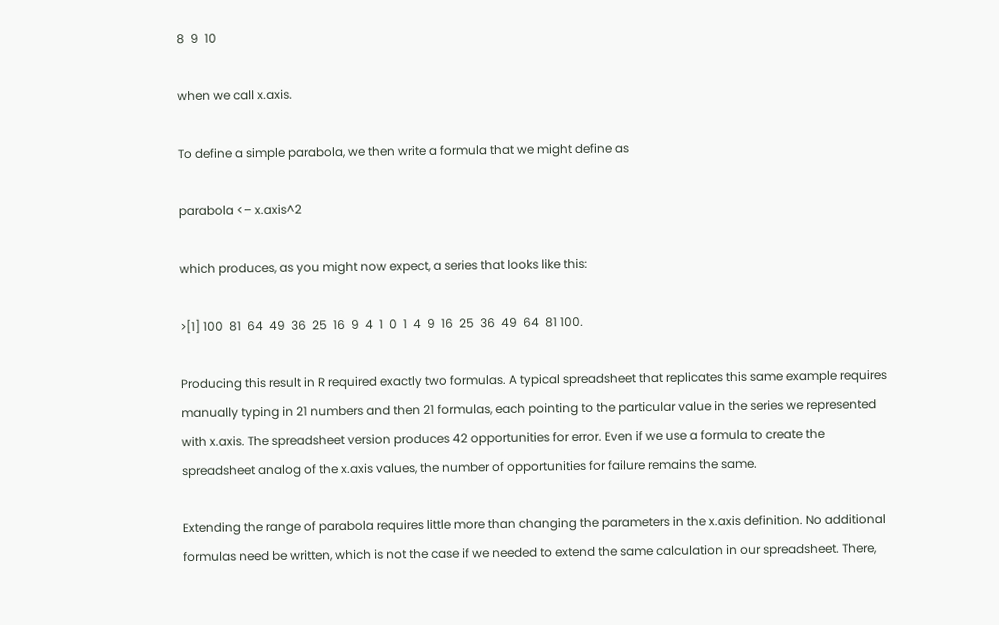8  9  10

when we call x.axis.

To define a simple parabola, we then write a formula that we might define as

parabola <– x.axis^2

which produces, as you might now expect, a series that looks like this:

>[1] 100  81  64  49  36  25  16  9  4  1  0  1  4  9  16  25  36  49  64  81 100.

Producing this result in R required exactly two formulas. A typical spreadsheet that replicates this same example requires manually typing in 21 numbers and then 21 formulas, each pointing to the particular value in the series we represented with x.axis. The spreadsheet version produces 42 opportunities for error. Even if we use a formula to create the spreadsheet analog of the x.axis values, the number of opportunities for failure remains the same.

Extending the range of parabola requires little more than changing the parameters in the x.axis definition. No additional formulas need be written, which is not the case if we needed to extend the same calculation in our spreadsheet. There,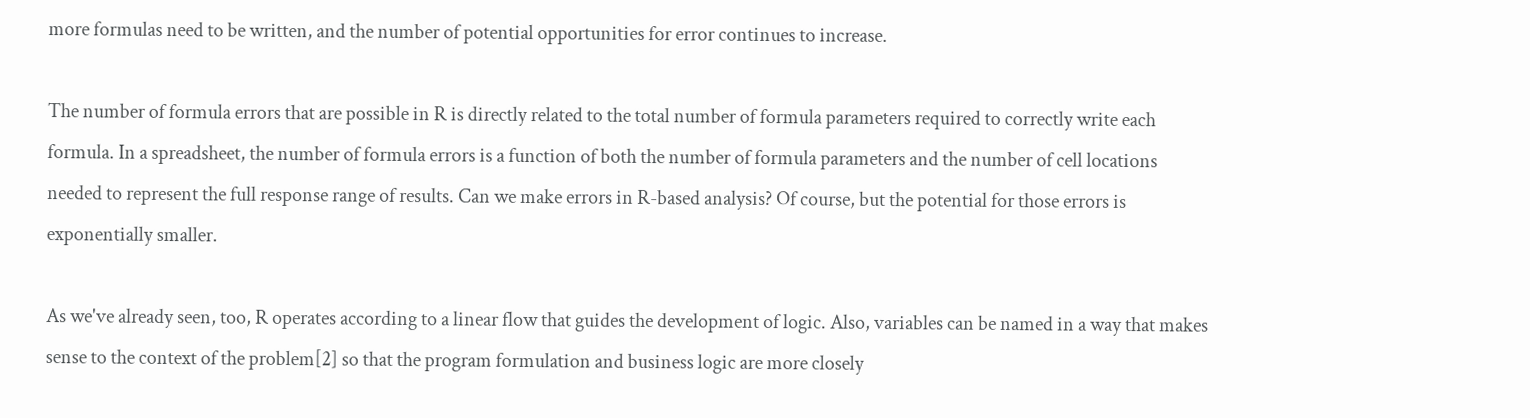more formulas need to be written, and the number of potential opportunities for error continues to increase.

The number of formula errors that are possible in R is directly related to the total number of formula parameters required to correctly write each formula. In a spreadsheet, the number of formula errors is a function of both the number of formula parameters and the number of cell locations needed to represent the full response range of results. Can we make errors in R-based analysis? Of course, but the potential for those errors is exponentially smaller.

As we've already seen, too, R operates according to a linear flow that guides the development of logic. Also, variables can be named in a way that makes sense to the context of the problem[2] so that the program formulation and business logic are more closely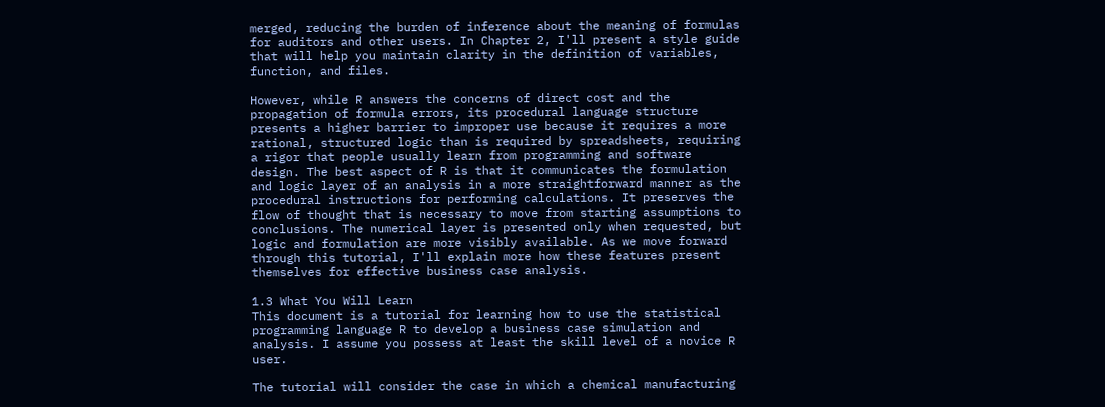merged, reducing the burden of inference about the meaning of formulas for auditors and other users. In Chapter 2, I'll present a style guide that will help you maintain clarity in the definition of variables, function, and files.

However, while R answers the concerns of direct cost and the propagation of formula errors, its procedural language structure presents a higher barrier to improper use because it requires a more rational, structured logic than is required by spreadsheets, requiring a rigor that people usually learn from programming and software design. The best aspect of R is that it communicates the formulation and logic layer of an analysis in a more straightforward manner as the procedural instructions for performing calculations. It preserves the flow of thought that is necessary to move from starting assumptions to conclusions. The numerical layer is presented only when requested, but logic and formulation are more visibly available. As we move forward through this tutorial, I'll explain more how these features present themselves for effective business case analysis.

1.3 What You Will Learn
This document is a tutorial for learning how to use the statistical programming language R to develop a business case simulation and analysis. I assume you possess at least the skill level of a novice R user.

The tutorial will consider the case in which a chemical manufacturing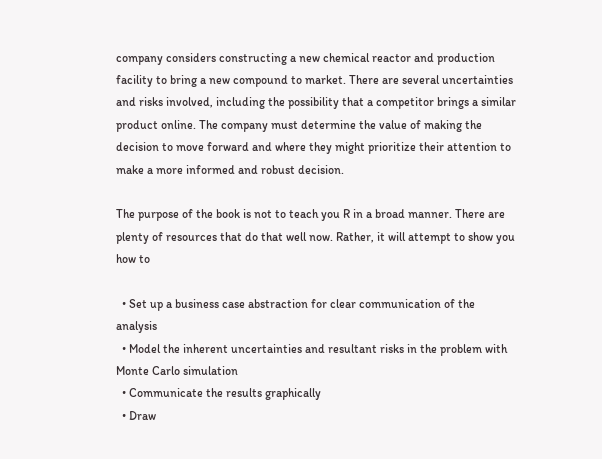company considers constructing a new chemical reactor and production facility to bring a new compound to market. There are several uncertainties and risks involved, including the possibility that a competitor brings a similar product online. The company must determine the value of making the decision to move forward and where they might prioritize their attention to make a more informed and robust decision.

The purpose of the book is not to teach you R in a broad manner. There are plenty of resources that do that well now. Rather, it will attempt to show you how to

  • Set up a business case abstraction for clear communication of the analysis
  • Model the inherent uncertainties and resultant risks in the problem with Monte Carlo simulation
  • Communicate the results graphically
  • Draw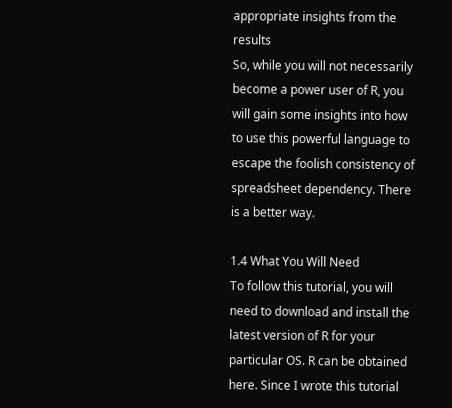appropriate insights from the results
So, while you will not necessarily become a power user of R, you will gain some insights into how to use this powerful language to escape the foolish consistency of spreadsheet dependency. There is a better way.

1.4 What You Will Need
To follow this tutorial, you will need to download and install the latest version of R for your particular OS. R can be obtained here. Since I wrote this tutorial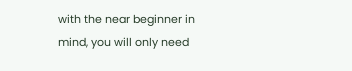with the near beginner in mind, you will only need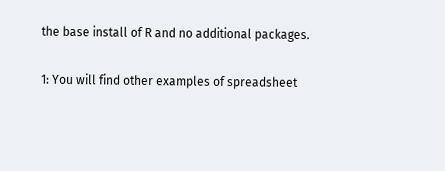the base install of R and no additional packages.

1: You will find other examples of spreadsheet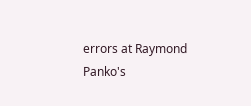errors at Raymond Panko's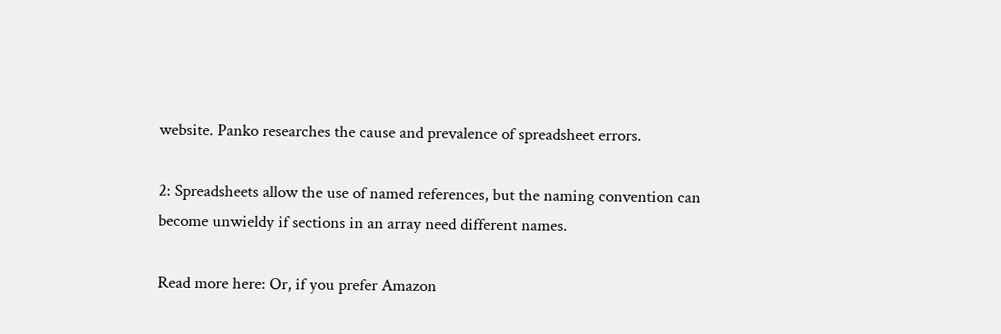website. Panko researches the cause and prevalence of spreadsheet errors.

2: Spreadsheets allow the use of named references, but the naming convention can become unwieldy if sections in an array need different names.

Read more here: Or, if you prefer Amazon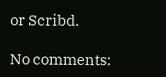or Scribd.

No comments: